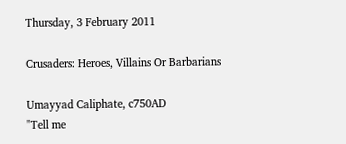Thursday, 3 February 2011

Crusaders: Heroes, Villains Or Barbarians

Umayyad Caliphate, c750AD
"Tell me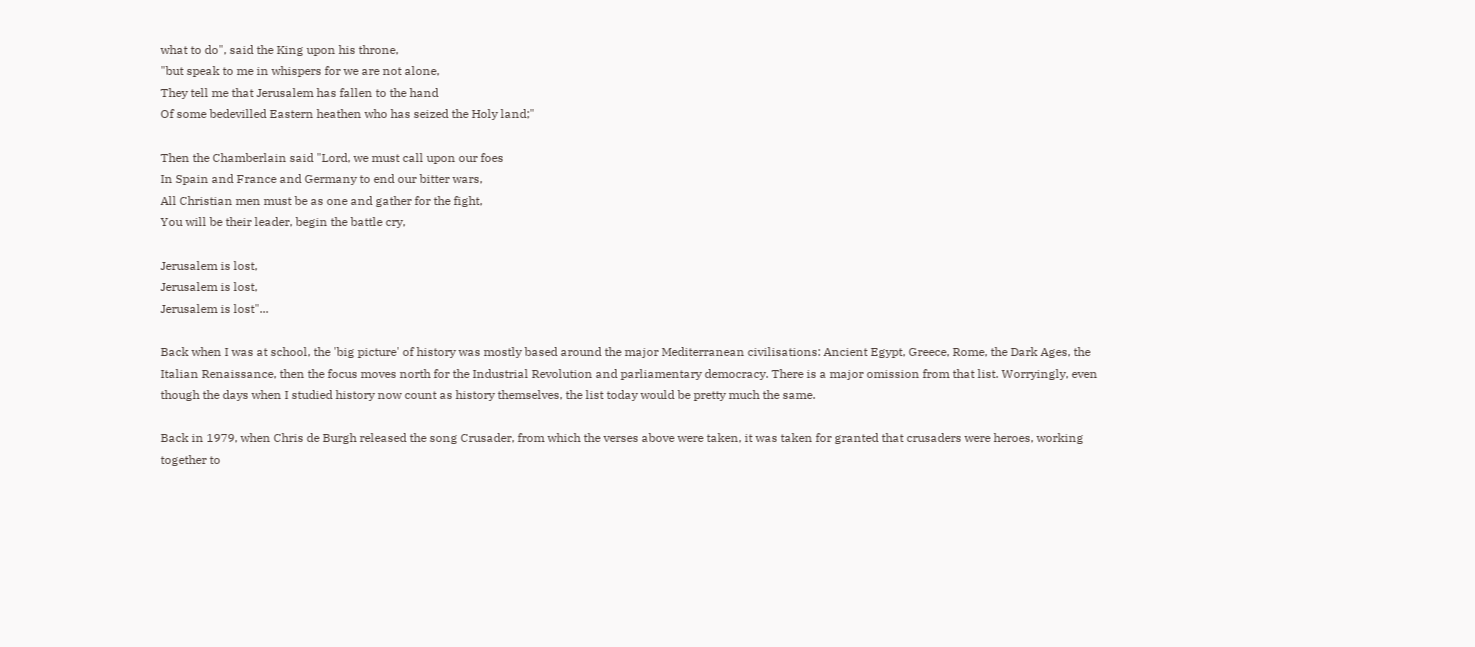what to do", said the King upon his throne,
"but speak to me in whispers for we are not alone,
They tell me that Jerusalem has fallen to the hand
Of some bedevilled Eastern heathen who has seized the Holy land;"

Then the Chamberlain said "Lord, we must call upon our foes
In Spain and France and Germany to end our bitter wars,
All Christian men must be as one and gather for the fight,
You will be their leader, begin the battle cry,

Jerusalem is lost,
Jerusalem is lost,
Jerusalem is lost"...

Back when I was at school, the 'big picture' of history was mostly based around the major Mediterranean civilisations: Ancient Egypt, Greece, Rome, the Dark Ages, the Italian Renaissance, then the focus moves north for the Industrial Revolution and parliamentary democracy. There is a major omission from that list. Worryingly, even though the days when I studied history now count as history themselves, the list today would be pretty much the same.

Back in 1979, when Chris de Burgh released the song Crusader, from which the verses above were taken, it was taken for granted that crusaders were heroes, working together to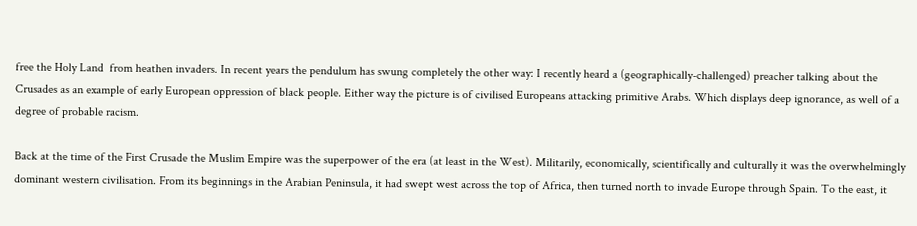free the Holy Land  from heathen invaders. In recent years the pendulum has swung completely the other way: I recently heard a (geographically-challenged) preacher talking about the Crusades as an example of early European oppression of black people. Either way the picture is of civilised Europeans attacking primitive Arabs. Which displays deep ignorance, as well of a degree of probable racism.

Back at the time of the First Crusade the Muslim Empire was the superpower of the era (at least in the West). Militarily, economically, scientifically and culturally it was the overwhelmingly dominant western civilisation. From its beginnings in the Arabian Peninsula, it had swept west across the top of Africa, then turned north to invade Europe through Spain. To the east, it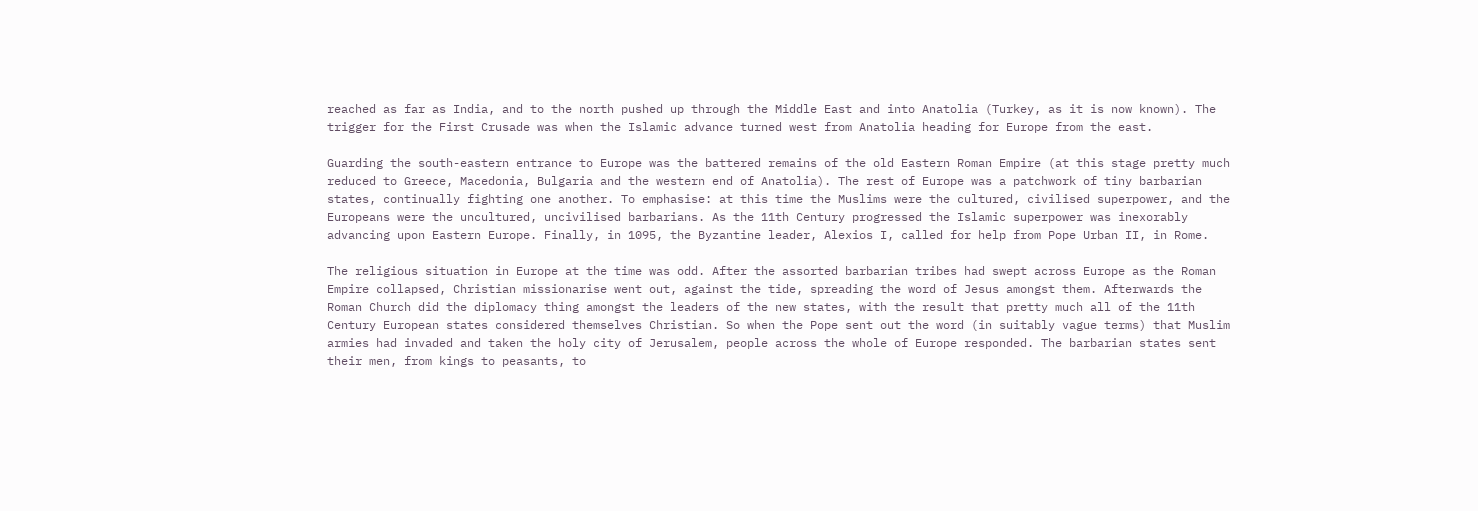reached as far as India, and to the north pushed up through the Middle East and into Anatolia (Turkey, as it is now known). The trigger for the First Crusade was when the Islamic advance turned west from Anatolia heading for Europe from the east.

Guarding the south-eastern entrance to Europe was the battered remains of the old Eastern Roman Empire (at this stage pretty much reduced to Greece, Macedonia, Bulgaria and the western end of Anatolia). The rest of Europe was a patchwork of tiny barbarian states, continually fighting one another. To emphasise: at this time the Muslims were the cultured, civilised superpower, and the Europeans were the uncultured, uncivilised barbarians. As the 11th Century progressed the Islamic superpower was inexorably advancing upon Eastern Europe. Finally, in 1095, the Byzantine leader, Alexios I, called for help from Pope Urban II, in Rome.

The religious situation in Europe at the time was odd. After the assorted barbarian tribes had swept across Europe as the Roman Empire collapsed, Christian missionarise went out, against the tide, spreading the word of Jesus amongst them. Afterwards the Roman Church did the diplomacy thing amongst the leaders of the new states, with the result that pretty much all of the 11th Century European states considered themselves Christian. So when the Pope sent out the word (in suitably vague terms) that Muslim armies had invaded and taken the holy city of Jerusalem, people across the whole of Europe responded. The barbarian states sent their men, from kings to peasants, to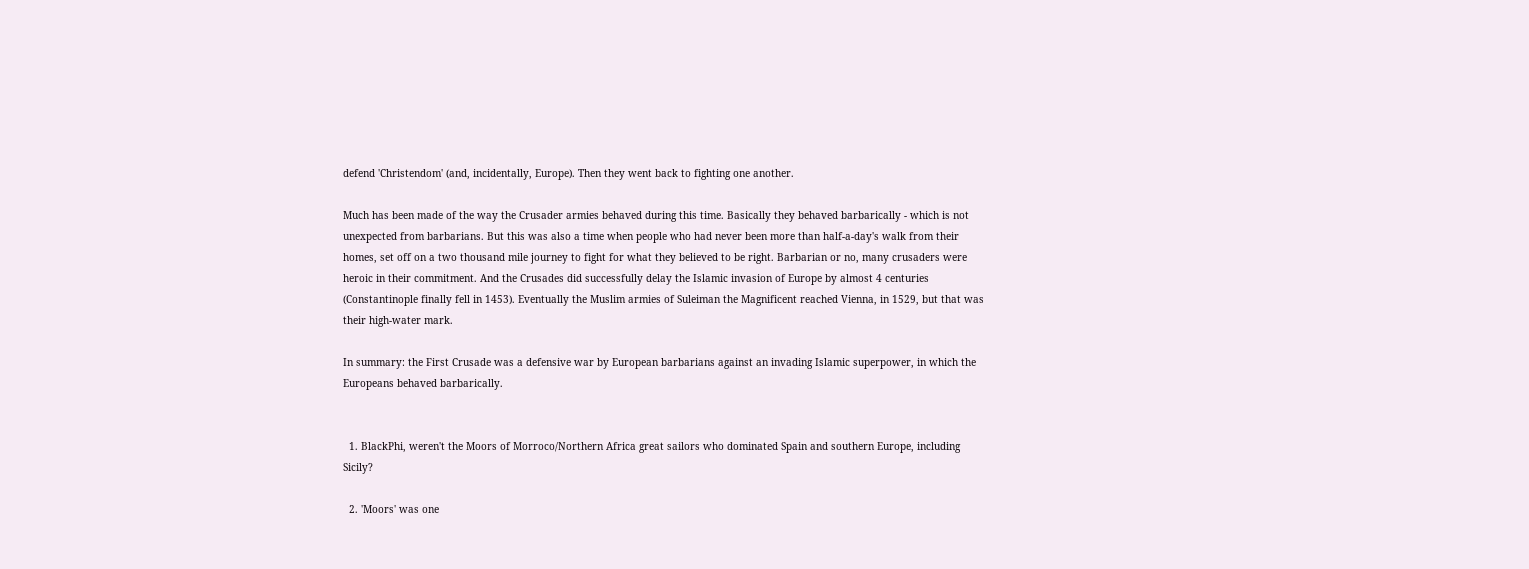defend 'Christendom' (and, incidentally, Europe). Then they went back to fighting one another.

Much has been made of the way the Crusader armies behaved during this time. Basically they behaved barbarically - which is not unexpected from barbarians. But this was also a time when people who had never been more than half-a-day's walk from their homes, set off on a two thousand mile journey to fight for what they believed to be right. Barbarian or no, many crusaders were heroic in their commitment. And the Crusades did successfully delay the Islamic invasion of Europe by almost 4 centuries (Constantinople finally fell in 1453). Eventually the Muslim armies of Suleiman the Magnificent reached Vienna, in 1529, but that was their high-water mark.

In summary: the First Crusade was a defensive war by European barbarians against an invading Islamic superpower, in which the Europeans behaved barbarically.


  1. BlackPhi, weren't the Moors of Morroco/Northern Africa great sailors who dominated Spain and southern Europe, including Sicily?

  2. 'Moors' was one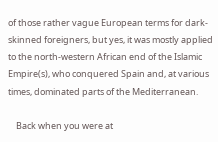of those rather vague European terms for dark-skinned foreigners, but yes, it was mostly applied to the north-western African end of the Islamic Empire(s), who conquered Spain and, at various times, dominated parts of the Mediterranean.

    Back when you were at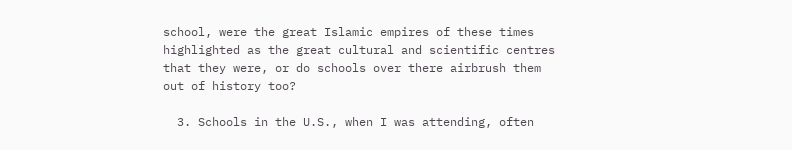school, were the great Islamic empires of these times highlighted as the great cultural and scientific centres that they were, or do schools over there airbrush them out of history too?

  3. Schools in the U.S., when I was attending, often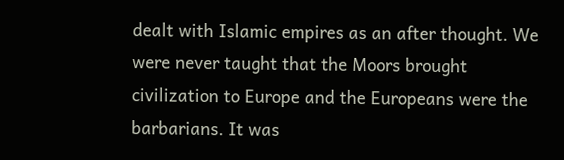dealt with Islamic empires as an after thought. We were never taught that the Moors brought civilization to Europe and the Europeans were the barbarians. It was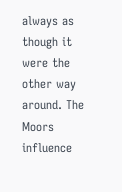always as though it were the other way around. The Moors influence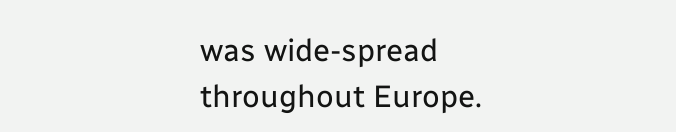was wide-spread throughout Europe.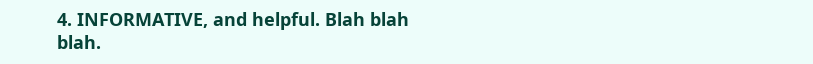4. INFORMATIVE, and helpful. Blah blah blah.